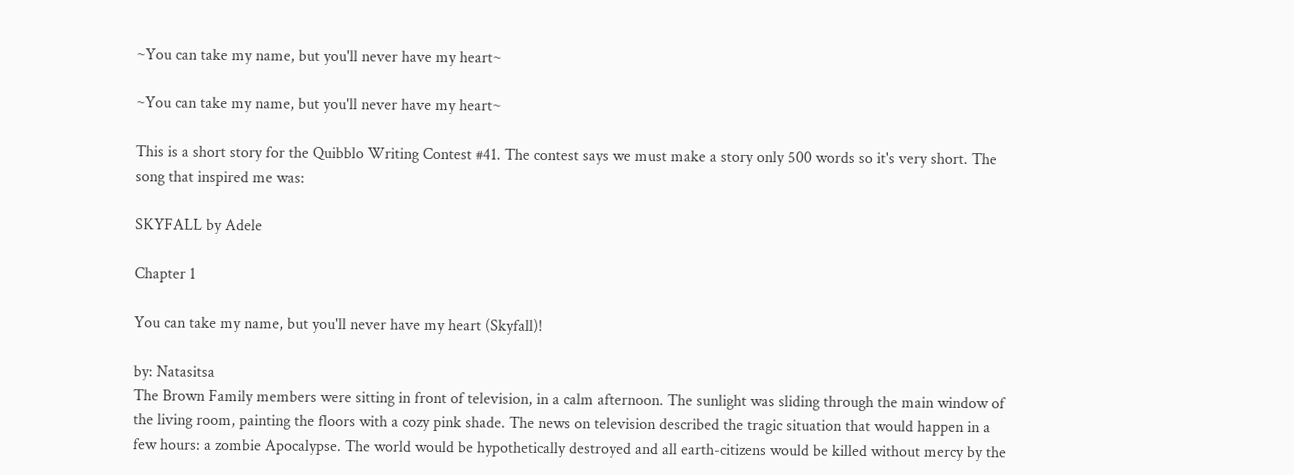~You can take my name, but you'll never have my heart~

~You can take my name, but you'll never have my heart~

This is a short story for the Quibblo Writing Contest #41. The contest says we must make a story only 500 words so it's very short. The song that inspired me was:

SKYFALL by Adele

Chapter 1

You can take my name, but you'll never have my heart (Skyfall)!

by: Natasitsa
The Brown Family members were sitting in front of television, in a calm afternoon. The sunlight was sliding through the main window of the living room, painting the floors with a cozy pink shade. The news on television described the tragic situation that would happen in a few hours: a zombie Apocalypse. The world would be hypothetically destroyed and all earth-citizens would be killed without mercy by the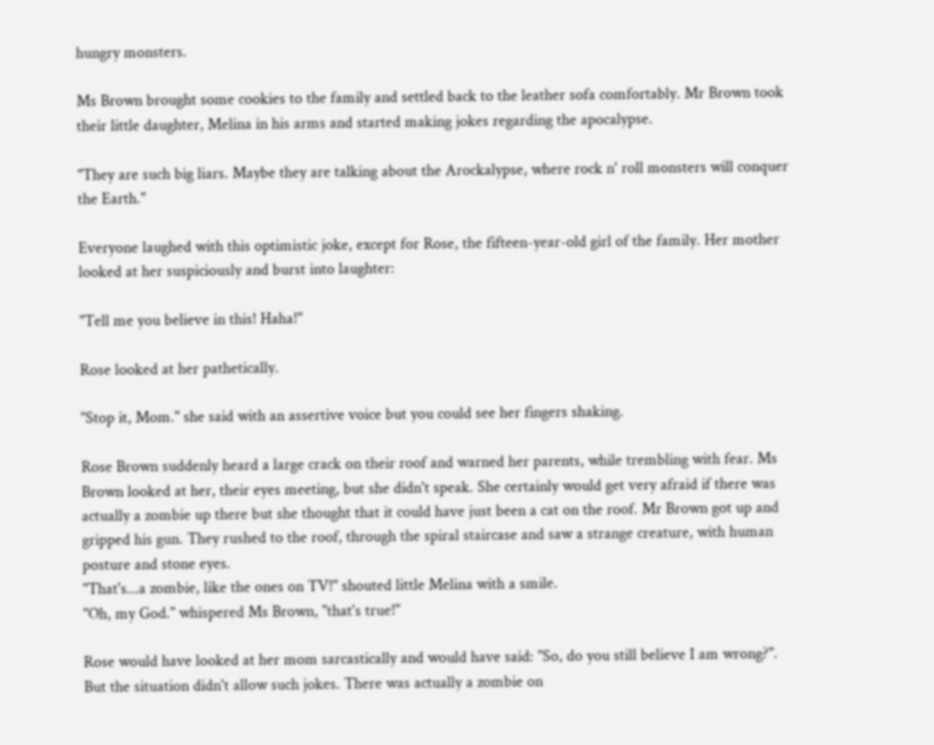hungry monsters.

Ms Brown brought some cookies to the family and settled back to the leather sofa comfortably. Mr Brown took their little daughter, Melina in his arms and started making jokes regarding the apocalypse.

"They are such big liars. Maybe they are talking about the Arockalypse, where rock n' roll monsters will conquer the Earth."

Everyone laughed with this optimistic joke, except for Rose, the fifteen-year-old girl of the family. Her mother looked at her suspiciously and burst into laughter:

"Tell me you believe in this! Haha!"

Rose looked at her pathetically.

"Stop it, Mom." she said with an assertive voice but you could see her fingers shaking.

Rose Brown suddenly heard a large crack on their roof and warned her parents, while trembling with fear. Ms Brown looked at her, their eyes meeting, but she didn't speak. She certainly would get very afraid if there was actually a zombie up there but she thought that it could have just been a cat on the roof. Mr Brown got up and gripped his gun. They rushed to the roof, through the spiral staircase and saw a strange creature, with human posture and stone eyes.
"That's...a zombie, like the ones on TV!" shouted little Melina with a smile.
"Oh, my God." whispered Ms Brown, "that's true!"

Rose would have looked at her mom sarcastically and would have said: "So, do you still believe I am wrong?". But the situation didn't allow such jokes. There was actually a zombie on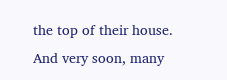the top of their house. And very soon, many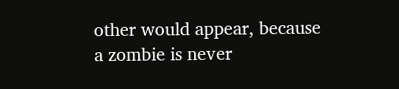other would appear, because a zombie is never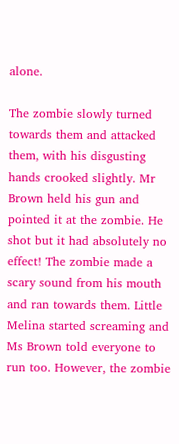alone.

The zombie slowly turned towards them and attacked them, with his disgusting hands crooked slightly. Mr Brown held his gun and pointed it at the zombie. He shot but it had absolutely no effect! The zombie made a scary sound from his mouth and ran towards them. Little Melina started screaming and Ms Brown told everyone to run too. However, the zombie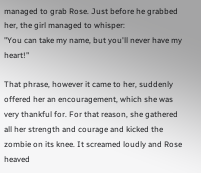managed to grab Rose. Just before he grabbed her, the girl managed to whisper:
"You can take my name, but you'll never have my heart!"

That phrase, however it came to her, suddenly offered her an encouragement, which she was very thankful for. For that reason, she gathered all her strength and courage and kicked the zombie on its knee. It screamed loudly and Rose heaved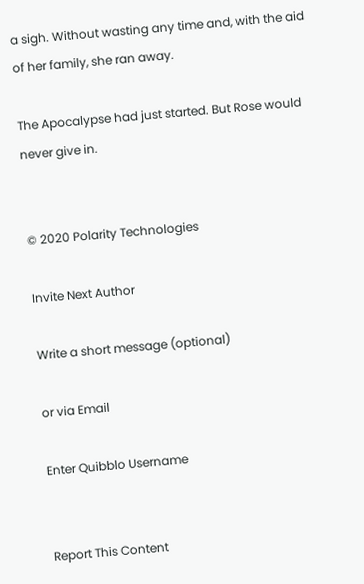a sigh. Without wasting any time and, with the aid of her family, she ran away.

The Apocalypse had just started. But Rose would never give in.


© 2020 Polarity Technologies

Invite Next Author

Write a short message (optional)

or via Email

Enter Quibblo Username


Report This Content